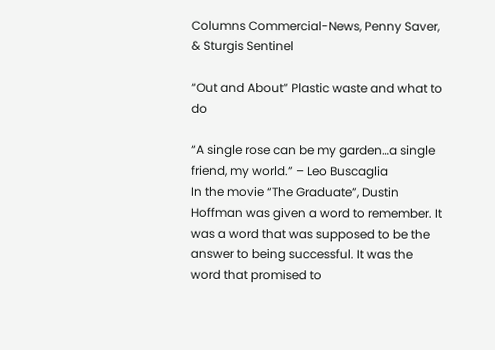Columns Commercial-News, Penny Saver, & Sturgis Sentinel

“Out and About” Plastic waste and what to do

“A single rose can be my garden…a single friend, my world.” – Leo Buscaglia
In the movie “The Graduate”, Dustin Hoffman was given a word to remember. It was a word that was supposed to be the answer to being successful. It was the word that promised to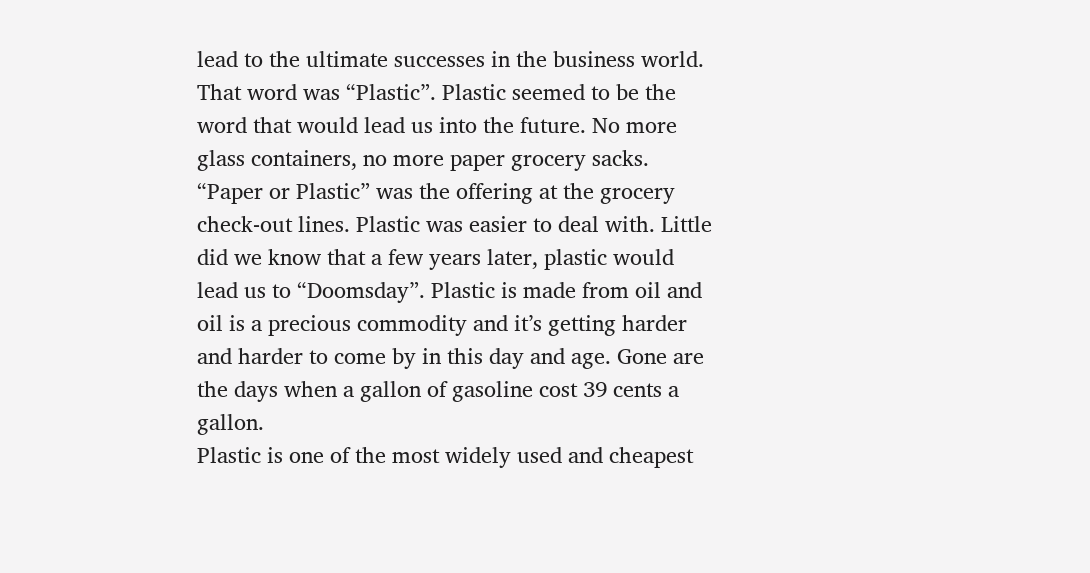lead to the ultimate successes in the business world. That word was “Plastic”. Plastic seemed to be the word that would lead us into the future. No more glass containers, no more paper grocery sacks. “Paper or Plastic” was the offering at the grocery check-out lines. Plastic was easier to deal with. Little did we know that a few years later, plastic would lead us to “Doomsday”. Plastic is made from oil and oil is a precious commodity and it’s getting harder and harder to come by in this day and age. Gone are the days when a gallon of gasoline cost 39 cents a gallon.
Plastic is one of the most widely used and cheapest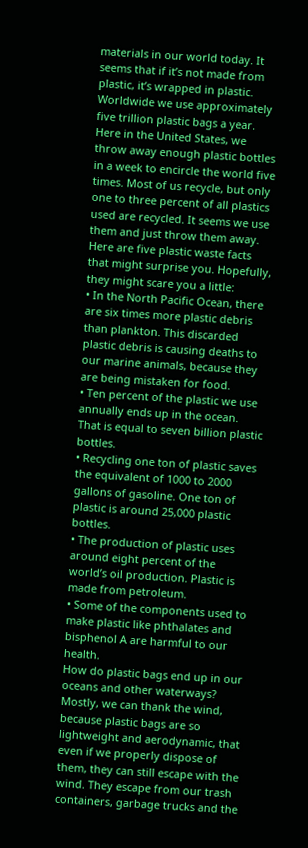materials in our world today. It seems that if it’s not made from plastic, it’s wrapped in plastic. Worldwide we use approximately five trillion plastic bags a year. Here in the United States, we throw away enough plastic bottles in a week to encircle the world five times. Most of us recycle, but only one to three percent of all plastics used are recycled. It seems we use them and just throw them away.
Here are five plastic waste facts that might surprise you. Hopefully, they might scare you a little:
• In the North Pacific Ocean, there are six times more plastic debris than plankton. This discarded plastic debris is causing deaths to our marine animals, because they are being mistaken for food.
• Ten percent of the plastic we use annually ends up in the ocean. That is equal to seven billion plastic bottles.
• Recycling one ton of plastic saves the equivalent of 1000 to 2000 gallons of gasoline. One ton of plastic is around 25,000 plastic bottles.
• The production of plastic uses around eight percent of the world’s oil production. Plastic is made from petroleum.
• Some of the components used to make plastic like phthalates and bisphenol A are harmful to our health.
How do plastic bags end up in our oceans and other waterways? Mostly, we can thank the wind, because plastic bags are so lightweight and aerodynamic, that even if we properly dispose of them, they can still escape with the wind. They escape from our trash containers, garbage trucks and the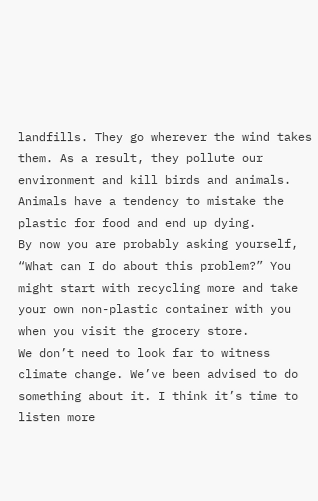landfills. They go wherever the wind takes them. As a result, they pollute our environment and kill birds and animals. Animals have a tendency to mistake the plastic for food and end up dying.
By now you are probably asking yourself, “What can I do about this problem?” You might start with recycling more and take your own non-plastic container with you when you visit the grocery store.
We don’t need to look far to witness climate change. We’ve been advised to do something about it. I think it’s time to listen more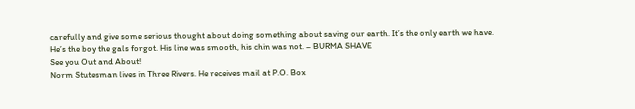carefully and give some serious thought about doing something about saving our earth. It’s the only earth we have.
He’s the boy the gals forgot. His line was smooth, his chin was not. – BURMA SHAVE
See you Out and About!
Norm Stutesman lives in Three Rivers. He receives mail at P.O. Box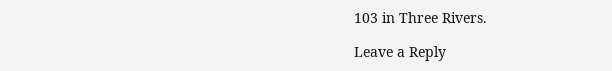103 in Three Rivers.

Leave a Reply